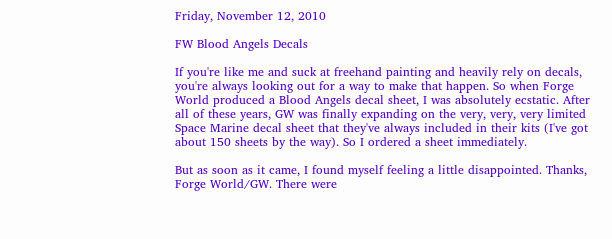Friday, November 12, 2010

FW Blood Angels Decals

If you're like me and suck at freehand painting and heavily rely on decals, you're always looking out for a way to make that happen. So when Forge World produced a Blood Angels decal sheet, I was absolutely ecstatic. After all of these years, GW was finally expanding on the very, very, very limited Space Marine decal sheet that they've always included in their kits (I've got about 150 sheets by the way). So I ordered a sheet immediately.

But as soon as it came, I found myself feeling a little disappointed. Thanks, Forge World/GW. There were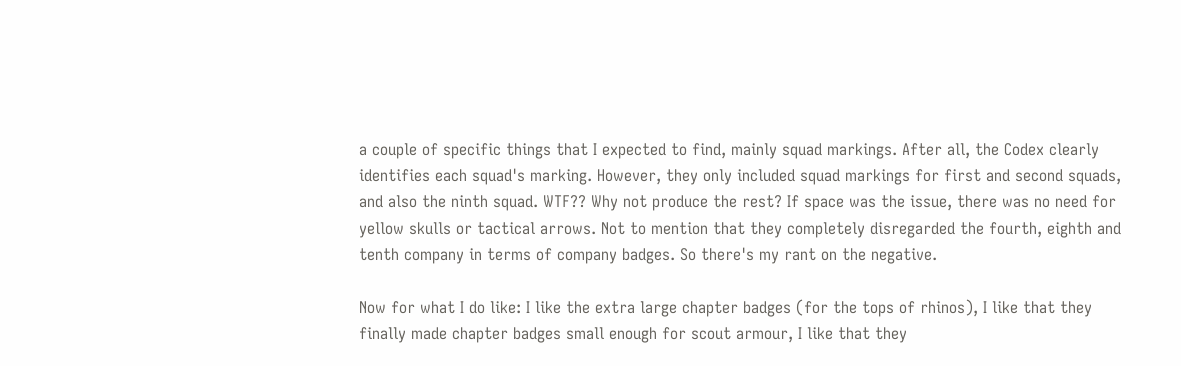a couple of specific things that I expected to find, mainly squad markings. After all, the Codex clearly identifies each squad's marking. However, they only included squad markings for first and second squads, and also the ninth squad. WTF?? Why not produce the rest? If space was the issue, there was no need for yellow skulls or tactical arrows. Not to mention that they completely disregarded the fourth, eighth and tenth company in terms of company badges. So there's my rant on the negative.

Now for what I do like: I like the extra large chapter badges (for the tops of rhinos), I like that they finally made chapter badges small enough for scout armour, I like that they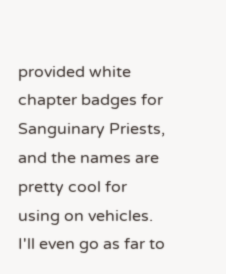provided white chapter badges for Sanguinary Priests, and the names are pretty cool for using on vehicles. I'll even go as far to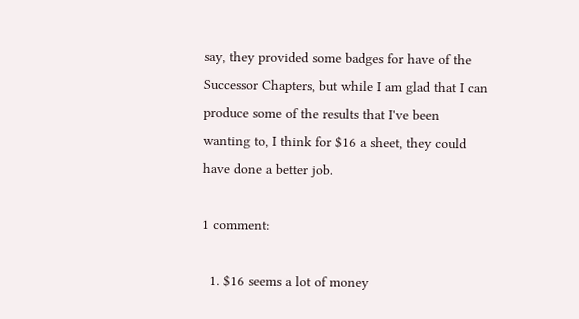say, they provided some badges for have of the Successor Chapters, but while I am glad that I can produce some of the results that I've been wanting to, I think for $16 a sheet, they could have done a better job.

1 comment:

  1. $16 seems a lot of money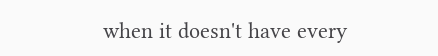when it doesn't have every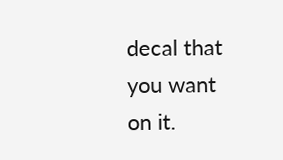decal that you want on it.